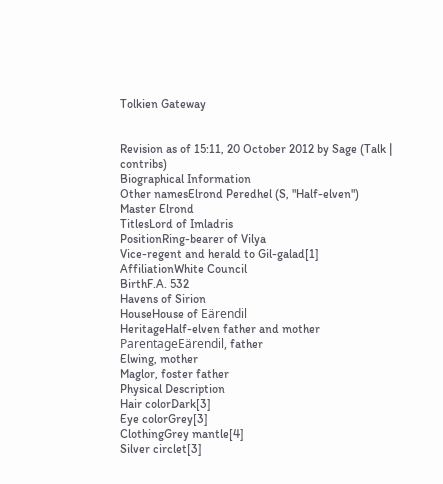Tolkien Gateway


Revision as of 15:11, 20 October 2012 by Sage (Talk | contribs)
Biographical Information
Other namesElrond Peredhel (S, "Half-elven")
Master Elrond
TitlesLord of Imladris
PositionRing-bearer of Vilya
Vice-regent and herald to Gil-galad[1]
AffiliationWhite Council
BirthF.A. 532
Havens of Sirion
HouseHouse of Eärendil
HeritageHalf-elven father and mother
ParentageEärendil, father
Elwing, mother
Maglor, foster father
Physical Description
Hair colorDark[3]
Eye colorGrey[3]
ClothingGrey mantle[4]
Silver circlet[3]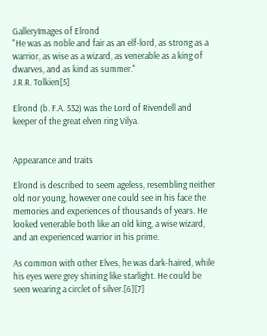GalleryImages of Elrond
"He was as noble and fair as an elf-lord, as strong as a warrior, as wise as a wizard, as venerable as a king of dwarves, and as kind as summer."
J.R.R. Tolkien[5]

Elrond (b. F.A. 532) was the Lord of Rivendell and keeper of the great elven ring Vilya.


Appearance and traits

Elrond is described to seem ageless, resembling neither old nor young, however one could see in his face the memories and experiences of thousands of years. He looked venerable both like an old king, a wise wizard, and an experienced warrior in his prime.

As common with other Elves, he was dark-haired, while his eyes were grey shining like starlight. He could be seen wearing a circlet of silver.[6][7]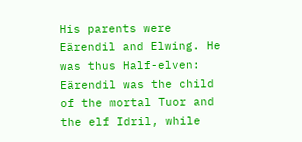His parents were Eärendil and Elwing. He was thus Half-elven: Eärendil was the child of the mortal Tuor and the elf Idril, while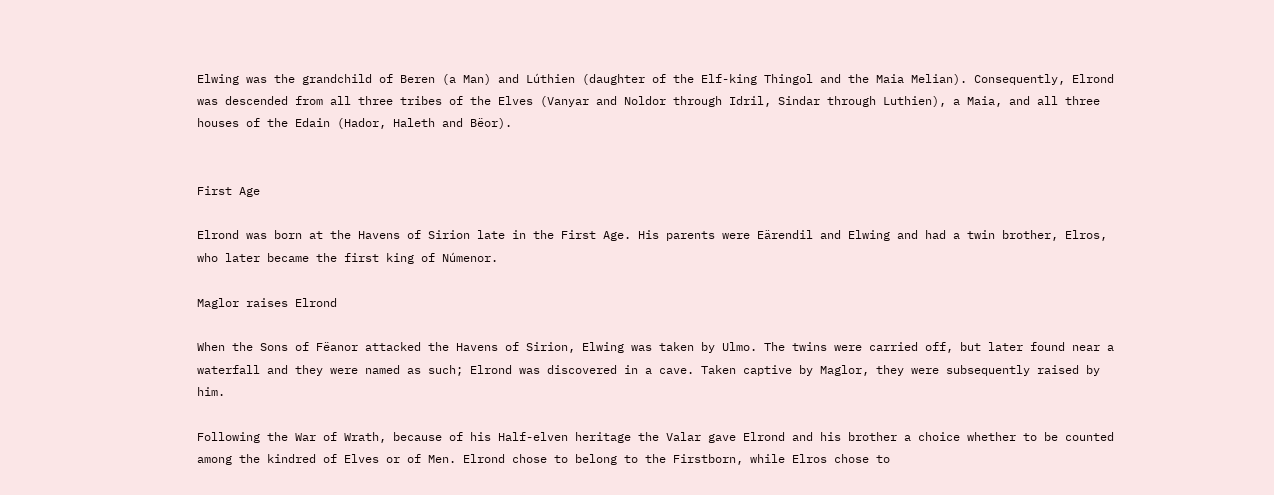Elwing was the grandchild of Beren (a Man) and Lúthien (daughter of the Elf-king Thingol and the Maia Melian). Consequently, Elrond was descended from all three tribes of the Elves (Vanyar and Noldor through Idril, Sindar through Luthien), a Maia, and all three houses of the Edain (Hador, Haleth and Bëor).


First Age

Elrond was born at the Havens of Sirion late in the First Age. His parents were Eärendil and Elwing and had a twin brother, Elros, who later became the first king of Númenor.

Maglor raises Elrond

When the Sons of Fëanor attacked the Havens of Sirion, Elwing was taken by Ulmo. The twins were carried off, but later found near a waterfall and they were named as such; Elrond was discovered in a cave. Taken captive by Maglor, they were subsequently raised by him.

Following the War of Wrath, because of his Half-elven heritage the Valar gave Elrond and his brother a choice whether to be counted among the kindred of Elves or of Men. Elrond chose to belong to the Firstborn, while Elros chose to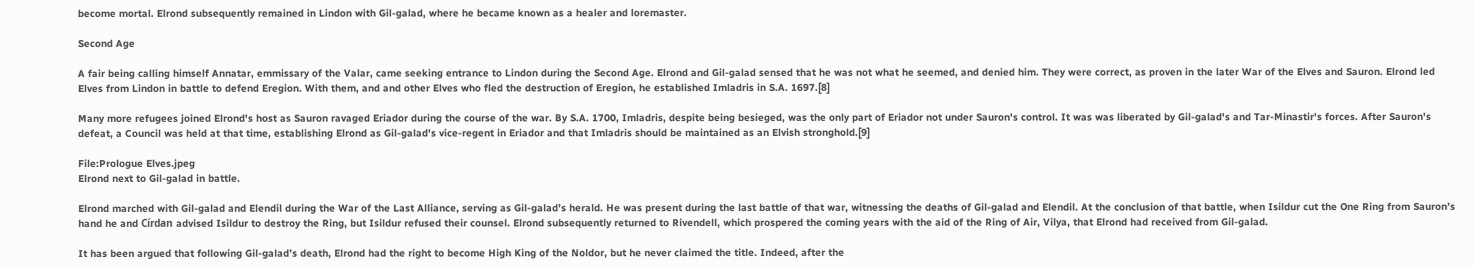become mortal. Elrond subsequently remained in Lindon with Gil-galad, where he became known as a healer and loremaster.

Second Age

A fair being calling himself Annatar, emmissary of the Valar, came seeking entrance to Lindon during the Second Age. Elrond and Gil-galad sensed that he was not what he seemed, and denied him. They were correct, as proven in the later War of the Elves and Sauron. Elrond led Elves from Lindon in battle to defend Eregion. With them, and and other Elves who fled the destruction of Eregion, he established Imladris in S.A. 1697.[8]

Many more refugees joined Elrond's host as Sauron ravaged Eriador during the course of the war. By S.A. 1700, Imladris, despite being besieged, was the only part of Eriador not under Sauron's control. It was was liberated by Gil-galad's and Tar-Minastir's forces. After Sauron's defeat, a Council was held at that time, establishing Elrond as Gil-galad's vice-regent in Eriador and that Imladris should be maintained as an Elvish stronghold.[9]

File:Prologue Elves.jpeg
Elrond next to Gil-galad in battle.

Elrond marched with Gil-galad and Elendil during the War of the Last Alliance, serving as Gil-galad’s herald. He was present during the last battle of that war, witnessing the deaths of Gil-galad and Elendil. At the conclusion of that battle, when Isildur cut the One Ring from Sauron’s hand he and Círdan advised Isildur to destroy the Ring, but Isildur refused their counsel. Elrond subsequently returned to Rivendell, which prospered the coming years with the aid of the Ring of Air, Vilya, that Elrond had received from Gil-galad.

It has been argued that following Gil-galad’s death, Elrond had the right to become High King of the Noldor, but he never claimed the title. Indeed, after the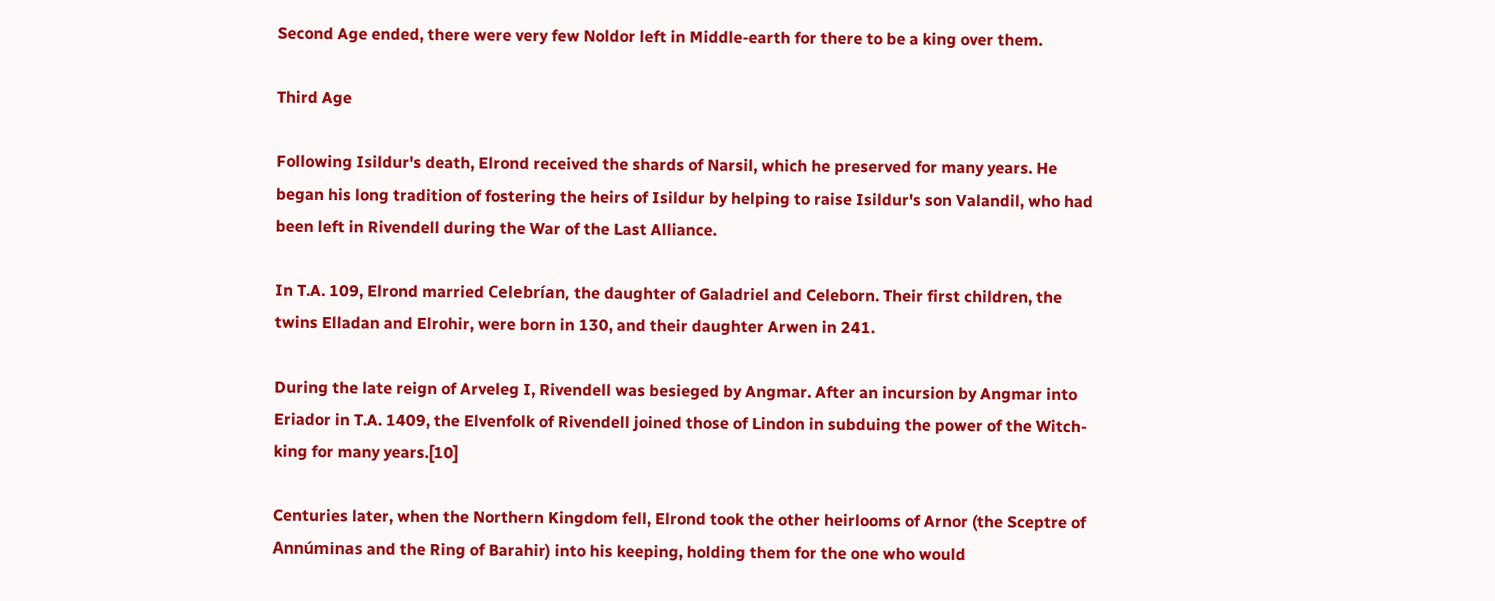Second Age ended, there were very few Noldor left in Middle-earth for there to be a king over them.

Third Age

Following Isildur's death, Elrond received the shards of Narsil, which he preserved for many years. He began his long tradition of fostering the heirs of Isildur by helping to raise Isildur's son Valandil, who had been left in Rivendell during the War of the Last Alliance.

In T.A. 109, Elrond married Celebrían, the daughter of Galadriel and Celeborn. Their first children, the twins Elladan and Elrohir, were born in 130, and their daughter Arwen in 241.

During the late reign of Arveleg I, Rivendell was besieged by Angmar. After an incursion by Angmar into Eriador in T.A. 1409, the Elvenfolk of Rivendell joined those of Lindon in subduing the power of the Witch-king for many years.[10]

Centuries later, when the Northern Kingdom fell, Elrond took the other heirlooms of Arnor (the Sceptre of Annúminas and the Ring of Barahir) into his keeping, holding them for the one who would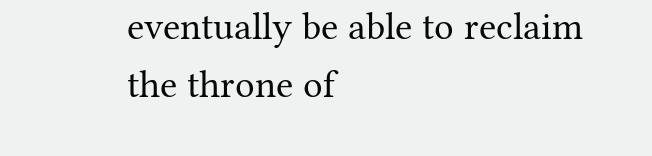eventually be able to reclaim the throne of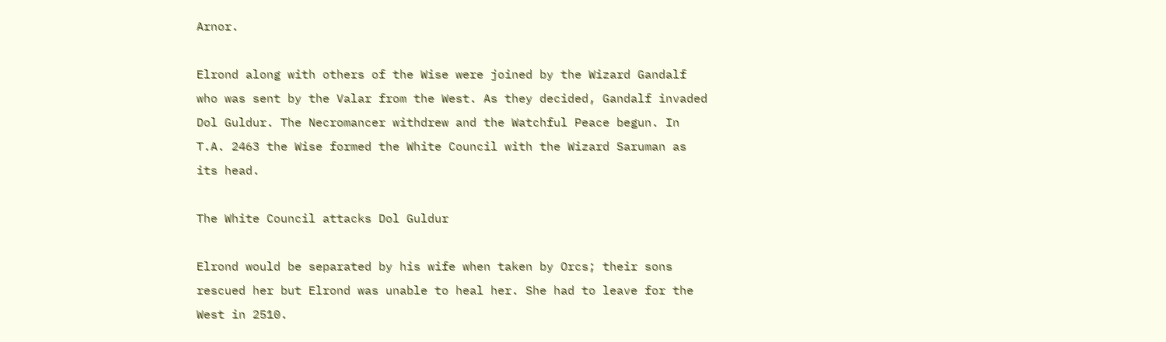Arnor.

Elrond along with others of the Wise were joined by the Wizard Gandalf who was sent by the Valar from the West. As they decided, Gandalf invaded Dol Guldur. The Necromancer withdrew and the Watchful Peace begun. In T.A. 2463 the Wise formed the White Council with the Wizard Saruman as its head.

The White Council attacks Dol Guldur

Elrond would be separated by his wife when taken by Orcs; their sons rescued her but Elrond was unable to heal her. She had to leave for the West in 2510.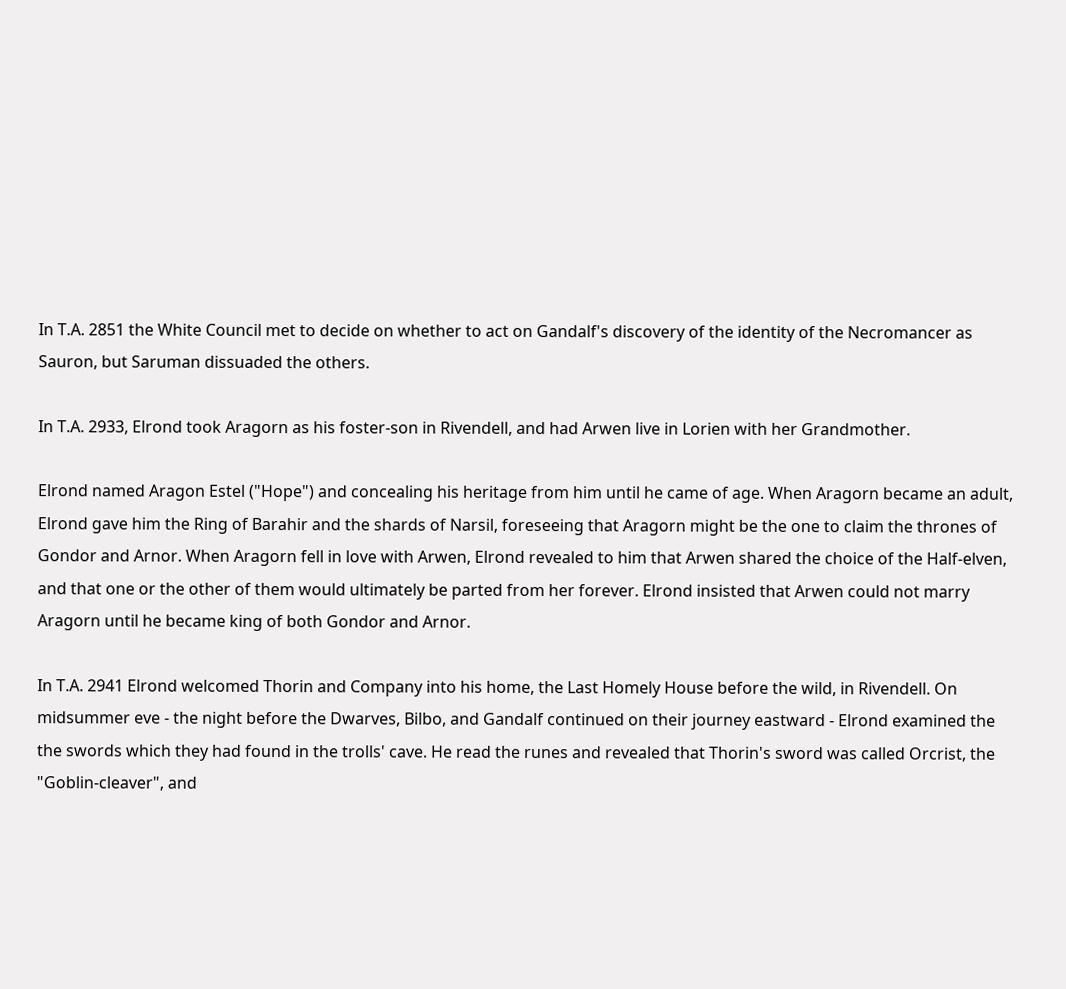In T.A. 2851 the White Council met to decide on whether to act on Gandalf's discovery of the identity of the Necromancer as Sauron, but Saruman dissuaded the others.

In T.A. 2933, Elrond took Aragorn as his foster-son in Rivendell, and had Arwen live in Lorien with her Grandmother.

Elrond named Aragon Estel ("Hope") and concealing his heritage from him until he came of age. When Aragorn became an adult, Elrond gave him the Ring of Barahir and the shards of Narsil, foreseeing that Aragorn might be the one to claim the thrones of Gondor and Arnor. When Aragorn fell in love with Arwen, Elrond revealed to him that Arwen shared the choice of the Half-elven, and that one or the other of them would ultimately be parted from her forever. Elrond insisted that Arwen could not marry Aragorn until he became king of both Gondor and Arnor.

In T.A. 2941 Elrond welcomed Thorin and Company into his home, the Last Homely House before the wild, in Rivendell. On midsummer eve - the night before the Dwarves, Bilbo, and Gandalf continued on their journey eastward - Elrond examined the the swords which they had found in the trolls' cave. He read the runes and revealed that Thorin's sword was called Orcrist, the "Goblin-cleaver", and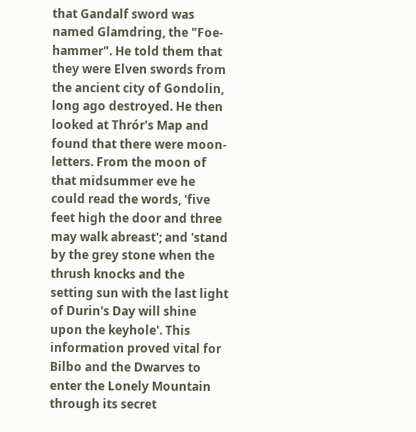that Gandalf sword was named Glamdring, the "Foe-hammer". He told them that they were Elven swords from the ancient city of Gondolin, long ago destroyed. He then looked at Thrór's Map and found that there were moon-letters. From the moon of that midsummer eve he could read the words, 'five feet high the door and three may walk abreast'; and 'stand by the grey stone when the thrush knocks and the setting sun with the last light of Durin's Day will shine upon the keyhole'. This information proved vital for Bilbo and the Dwarves to enter the Lonely Mountain through its secret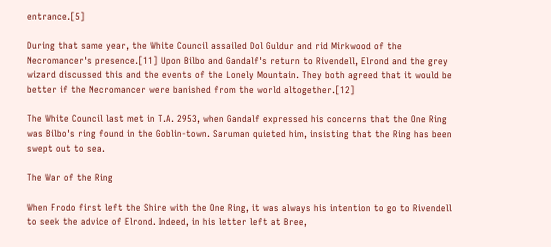entrance.[5]

During that same year, the White Council assailed Dol Guldur and rid Mirkwood of the Necromancer's presence.[11] Upon Bilbo and Gandalf's return to Rivendell, Elrond and the grey wizard discussed this and the events of the Lonely Mountain. They both agreed that it would be better if the Necromancer were banished from the world altogether.[12]

The White Council last met in T.A. 2953, when Gandalf expressed his concerns that the One Ring was Bilbo's ring found in the Goblin-town. Saruman quieted him, insisting that the Ring has been swept out to sea.

The War of the Ring

When Frodo first left the Shire with the One Ring, it was always his intention to go to Rivendell to seek the advice of Elrond. Indeed, in his letter left at Bree,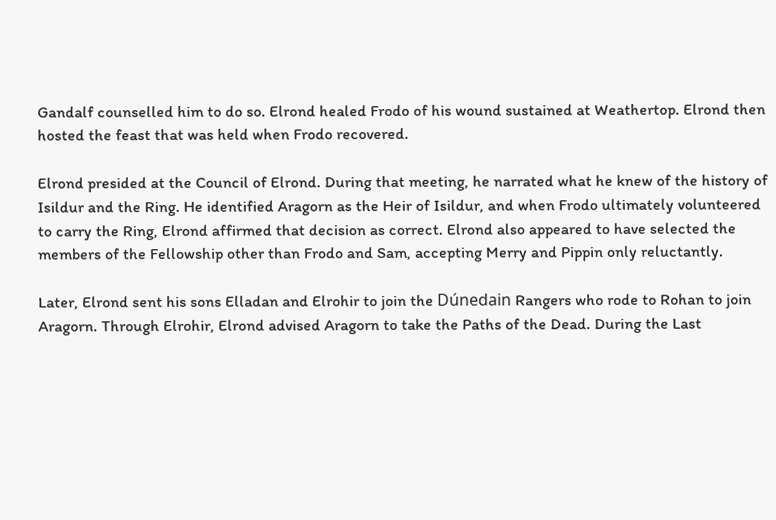Gandalf counselled him to do so. Elrond healed Frodo of his wound sustained at Weathertop. Elrond then hosted the feast that was held when Frodo recovered.

Elrond presided at the Council of Elrond. During that meeting, he narrated what he knew of the history of Isildur and the Ring. He identified Aragorn as the Heir of Isildur, and when Frodo ultimately volunteered to carry the Ring, Elrond affirmed that decision as correct. Elrond also appeared to have selected the members of the Fellowship other than Frodo and Sam, accepting Merry and Pippin only reluctantly.

Later, Elrond sent his sons Elladan and Elrohir to join the Dúnedain Rangers who rode to Rohan to join Aragorn. Through Elrohir, Elrond advised Aragorn to take the Paths of the Dead. During the Last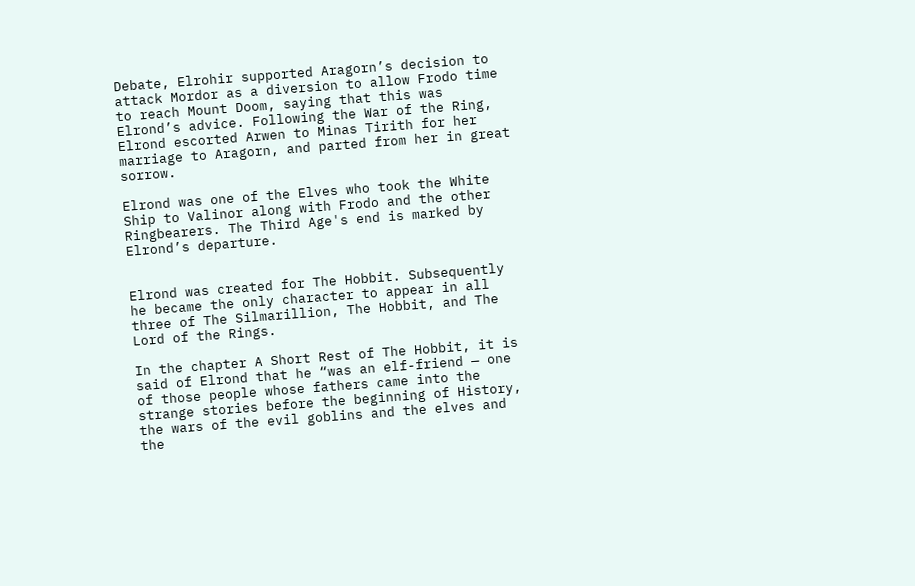Debate, Elrohir supported Aragorn’s decision to attack Mordor as a diversion to allow Frodo time to reach Mount Doom, saying that this was Elrond’s advice. Following the War of the Ring, Elrond escorted Arwen to Minas Tirith for her marriage to Aragorn, and parted from her in great sorrow.

Elrond was one of the Elves who took the White Ship to Valinor along with Frodo and the other Ringbearers. The Third Age's end is marked by Elrond’s departure.


Elrond was created for The Hobbit. Subsequently he became the only character to appear in all three of The Silmarillion, The Hobbit, and The Lord of the Rings.

In the chapter A Short Rest of The Hobbit, it is said of Elrond that he “was an elf-friend — one of those people whose fathers came into the strange stories before the beginning of History, the wars of the evil goblins and the elves and the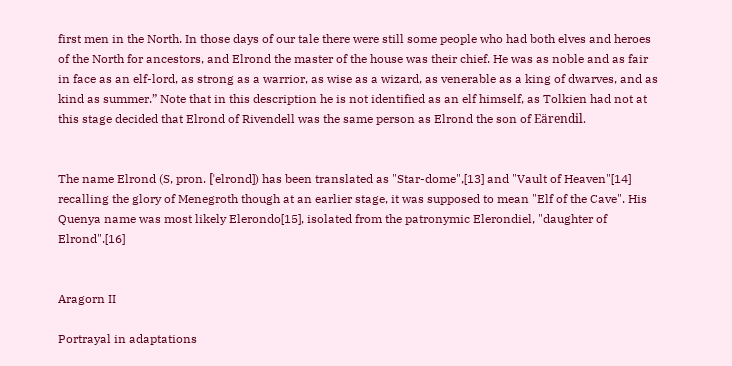first men in the North. In those days of our tale there were still some people who had both elves and heroes of the North for ancestors, and Elrond the master of the house was their chief. He was as noble and as fair in face as an elf-lord, as strong as a warrior, as wise as a wizard, as venerable as a king of dwarves, and as kind as summer.” Note that in this description he is not identified as an elf himself, as Tolkien had not at this stage decided that Elrond of Rivendell was the same person as Elrond the son of Eärendil.


The name Elrond (S, pron. [ˈelrond]) has been translated as "Star-dome",[13] and "Vault of Heaven"[14] recalling the glory of Menegroth though at an earlier stage, it was supposed to mean "Elf of the Cave". His Quenya name was most likely Elerondo[15], isolated from the patronymic Elerondiel, "daughter of Elrond".[16]


Aragorn II

Portrayal in adaptations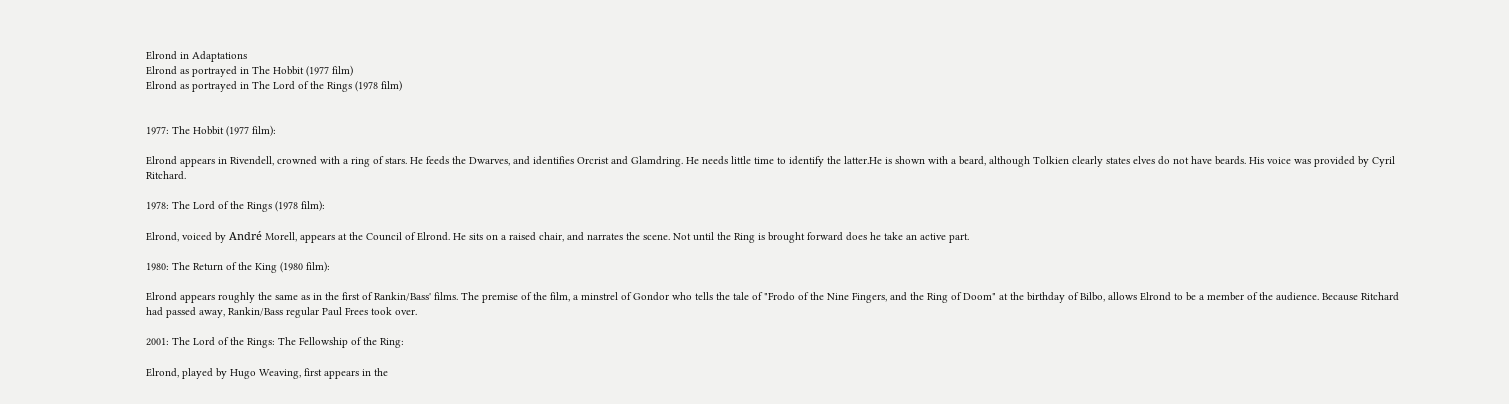Elrond in Adaptations
Elrond as portrayed in The Hobbit (1977 film)
Elrond as portrayed in The Lord of the Rings (1978 film)


1977: The Hobbit (1977 film):

Elrond appears in Rivendell, crowned with a ring of stars. He feeds the Dwarves, and identifies Orcrist and Glamdring. He needs little time to identify the latter.He is shown with a beard, although Tolkien clearly states elves do not have beards. His voice was provided by Cyril Ritchard.

1978: The Lord of the Rings (1978 film):

Elrond, voiced by André Morell, appears at the Council of Elrond. He sits on a raised chair, and narrates the scene. Not until the Ring is brought forward does he take an active part.

1980: The Return of the King (1980 film):

Elrond appears roughly the same as in the first of Rankin/Bass' films. The premise of the film, a minstrel of Gondor who tells the tale of "Frodo of the Nine Fingers, and the Ring of Doom" at the birthday of Bilbo, allows Elrond to be a member of the audience. Because Ritchard had passed away, Rankin/Bass regular Paul Frees took over.

2001: The Lord of the Rings: The Fellowship of the Ring:

Elrond, played by Hugo Weaving, first appears in the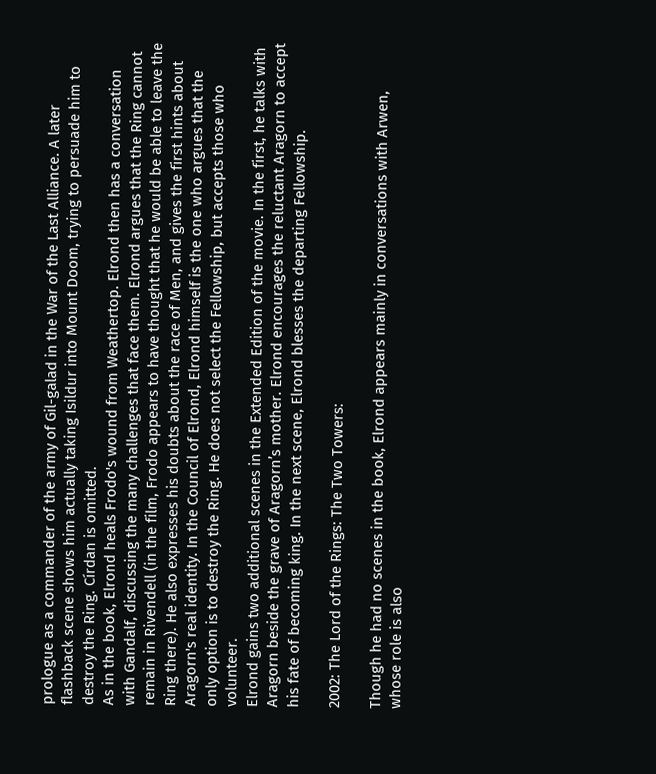prologue as a commander of the army of Gil-galad in the War of the Last Alliance. A later flashback scene shows him actually taking Isildur into Mount Doom, trying to persuade him to destroy the Ring. Círdan is omitted.
As in the book, Elrond heals Frodo's wound from Weathertop. Elrond then has a conversation with Gandalf, discussing the many challenges that face them. Elrond argues that the Ring cannot remain in Rivendell (in the film, Frodo appears to have thought that he would be able to leave the Ring there). He also expresses his doubts about the race of Men, and gives the first hints about Aragorn's real identity. In the Council of Elrond, Elrond himself is the one who argues that the only option is to destroy the Ring. He does not select the Fellowship, but accepts those who volunteer.
Elrond gains two additional scenes in the Extended Edition of the movie. In the first, he talks with Aragorn beside the grave of Aragorn’s mother. Elrond encourages the reluctant Aragorn to accept his fate of becoming king. In the next scene, Elrond blesses the departing Fellowship.

2002: The Lord of the Rings: The Two Towers:

Though he had no scenes in the book, Elrond appears mainly in conversations with Arwen, whose role is also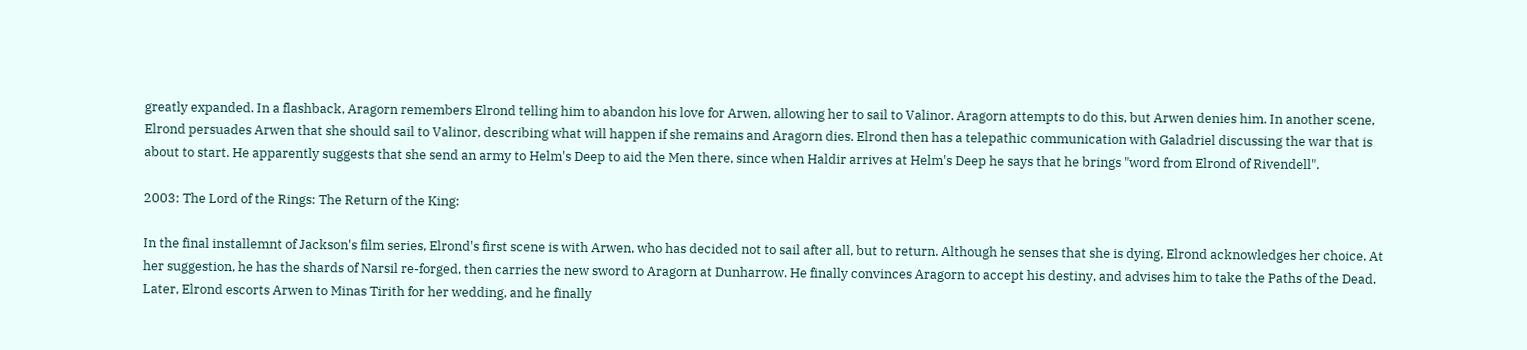greatly expanded. In a flashback, Aragorn remembers Elrond telling him to abandon his love for Arwen, allowing her to sail to Valinor. Aragorn attempts to do this, but Arwen denies him. In another scene, Elrond persuades Arwen that she should sail to Valinor, describing what will happen if she remains and Aragorn dies. Elrond then has a telepathic communication with Galadriel discussing the war that is about to start. He apparently suggests that she send an army to Helm's Deep to aid the Men there, since when Haldir arrives at Helm's Deep he says that he brings "word from Elrond of Rivendell".

2003: The Lord of the Rings: The Return of the King:

In the final installemnt of Jackson's film series, Elrond's first scene is with Arwen, who has decided not to sail after all, but to return. Although he senses that she is dying, Elrond acknowledges her choice. At her suggestion, he has the shards of Narsil re-forged, then carries the new sword to Aragorn at Dunharrow. He finally convinces Aragorn to accept his destiny, and advises him to take the Paths of the Dead. Later, Elrond escorts Arwen to Minas Tirith for her wedding, and he finally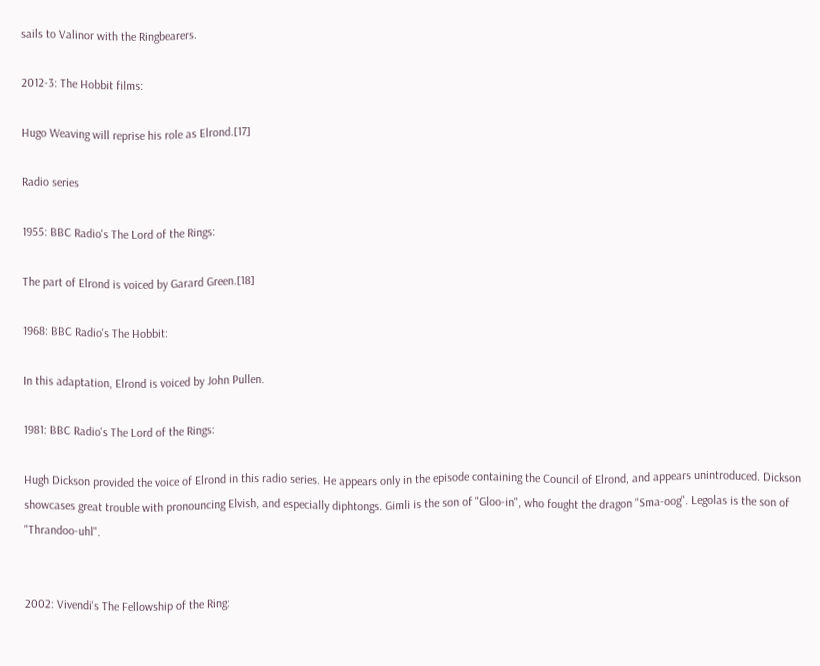sails to Valinor with the Ringbearers.

2012-3: The Hobbit films:

Hugo Weaving will reprise his role as Elrond.[17]

Radio series

1955: BBC Radio's The Lord of the Rings:

The part of Elrond is voiced by Garard Green.[18]

1968: BBC Radio's The Hobbit:

In this adaptation, Elrond is voiced by John Pullen.

1981: BBC Radio's The Lord of the Rings:

Hugh Dickson provided the voice of Elrond in this radio series. He appears only in the episode containing the Council of Elrond, and appears unintroduced. Dickson showcases great trouble with pronouncing Elvish, and especially diphtongs. Gimli is the son of "Gloo-in", who fought the dragon "Sma-oog". Legolas is the son of "Thrandoo-uhl".


2002: Vivendi's The Fellowship of the Ring: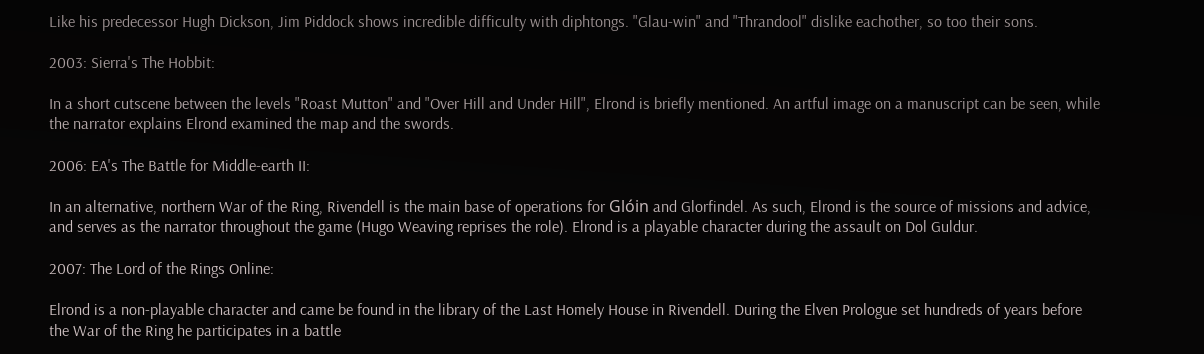Like his predecessor Hugh Dickson, Jim Piddock shows incredible difficulty with diphtongs. "Glau-win" and "Thrandool" dislike eachother, so too their sons.

2003: Sierra's The Hobbit:

In a short cutscene between the levels "Roast Mutton" and "Over Hill and Under Hill", Elrond is briefly mentioned. An artful image on a manuscript can be seen, while the narrator explains Elrond examined the map and the swords.

2006: EA's The Battle for Middle-earth II:

In an alternative, northern War of the Ring, Rivendell is the main base of operations for Glóin and Glorfindel. As such, Elrond is the source of missions and advice, and serves as the narrator throughout the game (Hugo Weaving reprises the role). Elrond is a playable character during the assault on Dol Guldur.

2007: The Lord of the Rings Online:

Elrond is a non-playable character and came be found in the library of the Last Homely House in Rivendell. During the Elven Prologue set hundreds of years before the War of the Ring he participates in a battle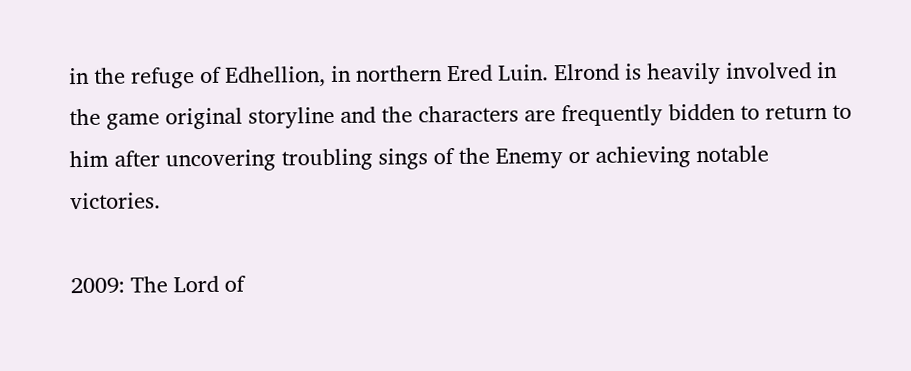in the refuge of Edhellion, in northern Ered Luin. Elrond is heavily involved in the game original storyline and the characters are frequently bidden to return to him after uncovering troubling sings of the Enemy or achieving notable victories.

2009: The Lord of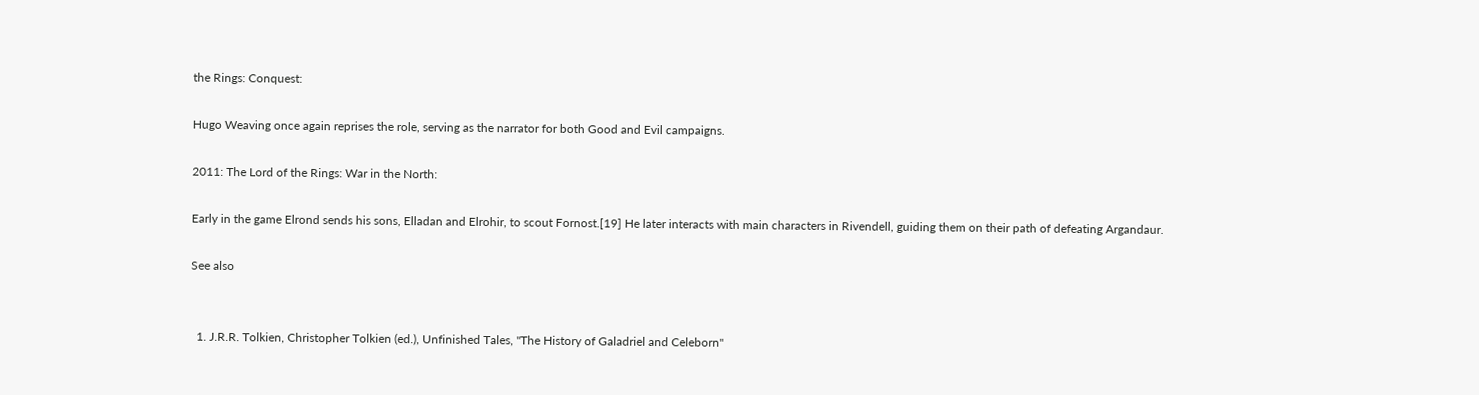the Rings: Conquest:

Hugo Weaving once again reprises the role, serving as the narrator for both Good and Evil campaigns.

2011: The Lord of the Rings: War in the North:

Early in the game Elrond sends his sons, Elladan and Elrohir, to scout Fornost.[19] He later interacts with main characters in Rivendell, guiding them on their path of defeating Argandaur.

See also


  1. J.R.R. Tolkien, Christopher Tolkien (ed.), Unfinished Tales, "The History of Galadriel and Celeborn"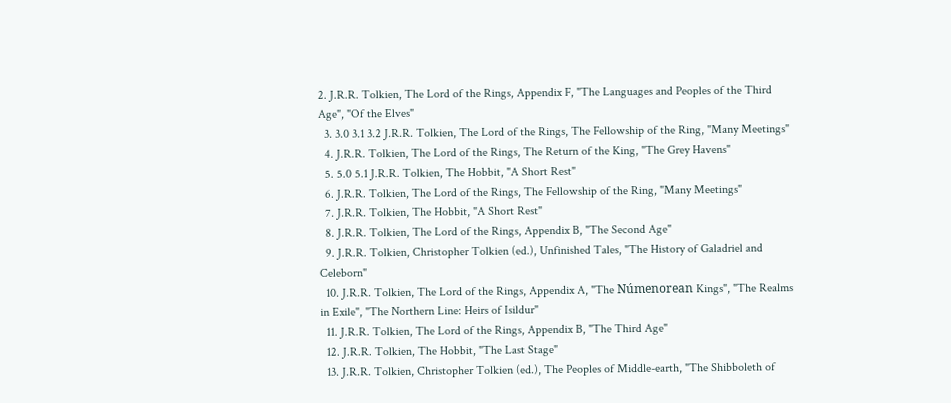2. J.R.R. Tolkien, The Lord of the Rings, Appendix F, "The Languages and Peoples of the Third Age", "Of the Elves"
  3. 3.0 3.1 3.2 J.R.R. Tolkien, The Lord of the Rings, The Fellowship of the Ring, "Many Meetings"
  4. J.R.R. Tolkien, The Lord of the Rings, The Return of the King, "The Grey Havens"
  5. 5.0 5.1 J.R.R. Tolkien, The Hobbit, "A Short Rest"
  6. J.R.R. Tolkien, The Lord of the Rings, The Fellowship of the Ring, "Many Meetings"
  7. J.R.R. Tolkien, The Hobbit, "A Short Rest"
  8. J.R.R. Tolkien, The Lord of the Rings, Appendix B, "The Second Age"
  9. J.R.R. Tolkien, Christopher Tolkien (ed.), Unfinished Tales, "The History of Galadriel and Celeborn"
  10. J.R.R. Tolkien, The Lord of the Rings, Appendix A, "The Númenorean Kings", "The Realms in Exile", "The Northern Line: Heirs of Isildur"
  11. J.R.R. Tolkien, The Lord of the Rings, Appendix B, "The Third Age"
  12. J.R.R. Tolkien, The Hobbit, "The Last Stage"
  13. J.R.R. Tolkien, Christopher Tolkien (ed.), The Peoples of Middle-earth, "The Shibboleth of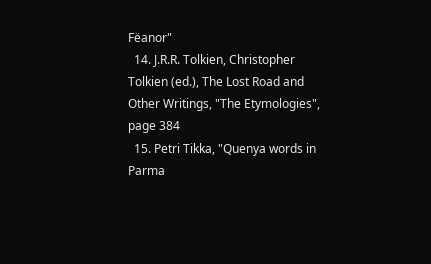Fëanor"
  14. J.R.R. Tolkien, Christopher Tolkien (ed.), The Lost Road and Other Writings, "The Etymologies", page 384
  15. Petri Tikka, "Quenya words in Parma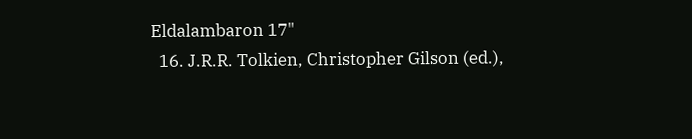Eldalambaron 17"
  16. J.R.R. Tolkien, Christopher Gilson (ed.),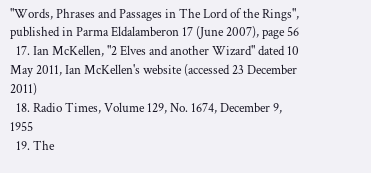"Words, Phrases and Passages in The Lord of the Rings", published in Parma Eldalamberon 17 (June 2007), page 56
  17. Ian McKellen, "2 Elves and another Wizard" dated 10 May 2011, Ian McKellen's website (accessed 23 December 2011)
  18. Radio Times, Volume 129, No. 1674, December 9, 1955
  19. The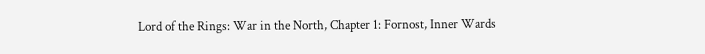Lord of the Rings: War in the North, Chapter 1: Fornost, Inner Wards